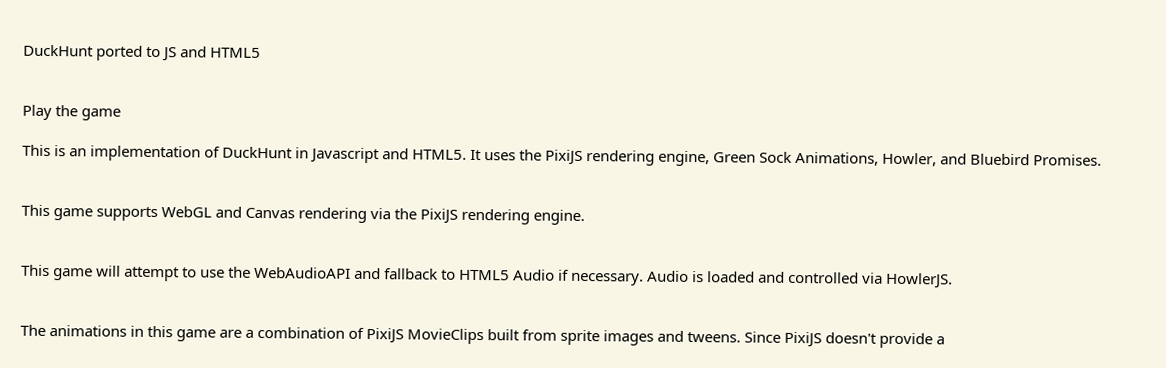DuckHunt ported to JS and HTML5


Play the game

This is an implementation of DuckHunt in Javascript and HTML5. It uses the PixiJS rendering engine, Green Sock Animations, Howler, and Bluebird Promises.


This game supports WebGL and Canvas rendering via the PixiJS rendering engine.


This game will attempt to use the WebAudioAPI and fallback to HTML5 Audio if necessary. Audio is loaded and controlled via HowlerJS.


The animations in this game are a combination of PixiJS MovieClips built from sprite images and tweens. Since PixiJS doesn't provide a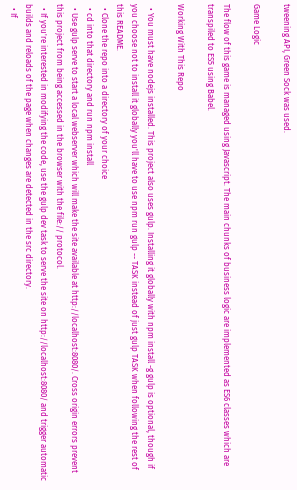tweening API, Green Sock was used.

Game Logic

The flow of this game is managed using Javascript. The main chunks of business logic are implemented as ES6 classes which are transpiled to ES5 using Babel.

Working With This Repo

  • You must have nodejs installed. This project also uses gulp. Installing it globally with npm install -g gulp is optional, though if you choose not to install it globally you'll have to use npm run gulp -- TASK instead of just gulp TASK when following the rest of this README.
  • Clone the repo into a directory of your choice
  • cd into that directory and run npm install
  • Use gulp serve to start a local webserver which will make the site available at http://localhost:8080/. Cross origin errors prevent this project from being accessed in the browser with the file:// protocol.
  • If you're interested in modifying the code, use the gulp dev task to serve the site on http://localhost:8080/ and trigger automatic builds and reloads of the page when changes are detected in the src directory.
  • If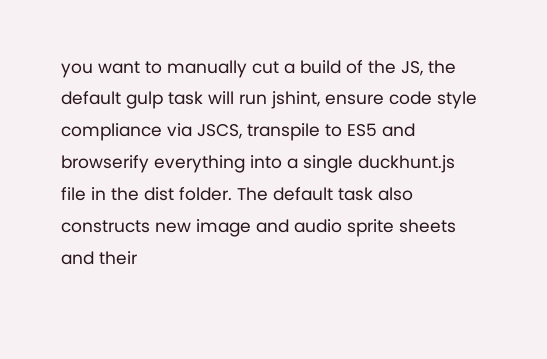you want to manually cut a build of the JS, the default gulp task will run jshint, ensure code style compliance via JSCS, transpile to ES5 and browserify everything into a single duckhunt.js file in the dist folder. The default task also constructs new image and audio sprite sheets and their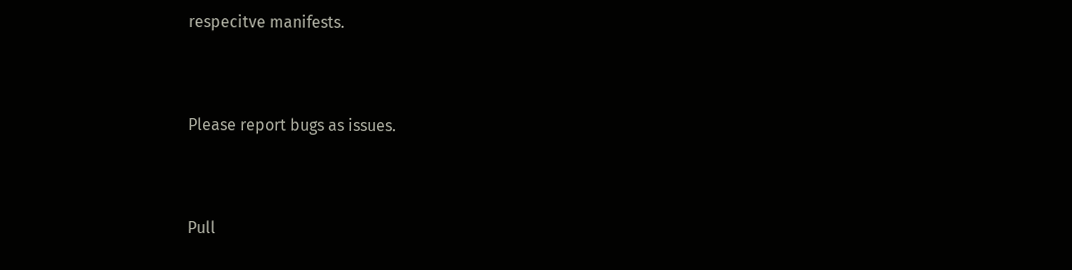respecitve manifests.


Please report bugs as issues.


Pull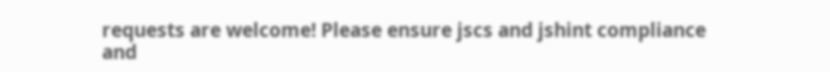requests are welcome! Please ensure jscs and jshint compliance and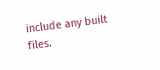include any built files.